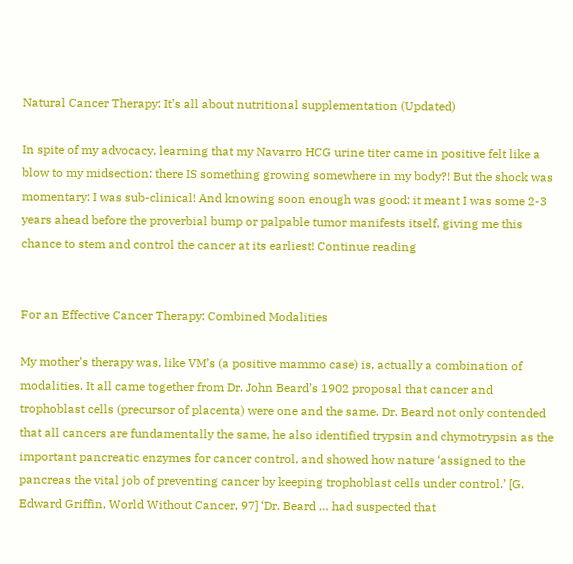Natural Cancer Therapy: It’s all about nutritional supplementation (Updated)

In spite of my advocacy, learning that my Navarro HCG urine titer came in positive felt like a blow to my midsection: there IS something growing somewhere in my body?! But the shock was momentary: I was sub-clinical! And knowing soon enough was good: it meant I was some 2-3 years ahead before the proverbial bump or palpable tumor manifests itself, giving me this chance to stem and control the cancer at its earliest! Continue reading


For an Effective Cancer Therapy: Combined Modalities

My mother’s therapy was, like VM’s (a positive mammo case) is, actually a combination of modalities. It all came together from Dr. John Beard’s 1902 proposal that cancer and trophoblast cells (precursor of placenta) were one and the same. Dr. Beard not only contended that all cancers are fundamentally the same, he also identified trypsin and chymotrypsin as the important pancreatic enzymes for cancer control, and showed how nature ‘assigned to the pancreas the vital job of preventing cancer by keeping trophoblast cells under control.’ [G. Edward Griffin, World Without Cancer, 97] ‘Dr. Beard … had suspected that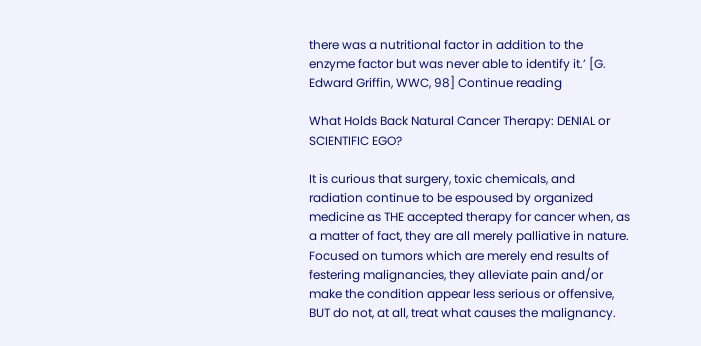there was a nutritional factor in addition to the enzyme factor but was never able to identify it.’ [G. Edward Griffin, WWC, 98] Continue reading

What Holds Back Natural Cancer Therapy: DENIAL or SCIENTIFIC EGO?

It is curious that surgery, toxic chemicals, and radiation continue to be espoused by organized medicine as THE accepted therapy for cancer when, as a matter of fact, they are all merely palliative in nature. Focused on tumors which are merely end results of festering malignancies, they alleviate pain and/or make the condition appear less serious or offensive, BUT do not, at all, treat what causes the malignancy.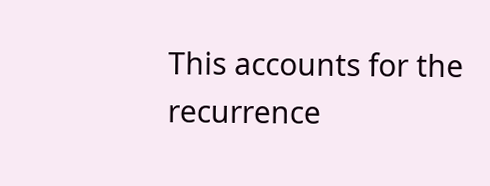This accounts for the recurrence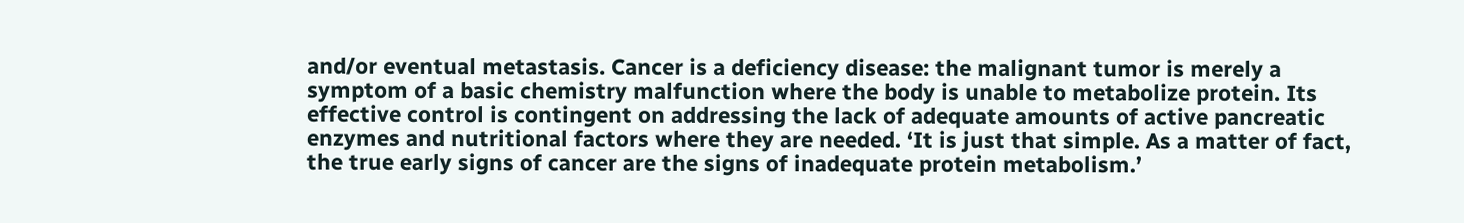and/or eventual metastasis. Cancer is a deficiency disease: the malignant tumor is merely a symptom of a basic chemistry malfunction where the body is unable to metabolize protein. Its effective control is contingent on addressing the lack of adequate amounts of active pancreatic enzymes and nutritional factors where they are needed. ‘It is just that simple. As a matter of fact, the true early signs of cancer are the signs of inadequate protein metabolism.’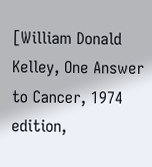[William Donald Kelley, One Answer to Cancer, 1974 edition,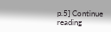p.5] Continue reading